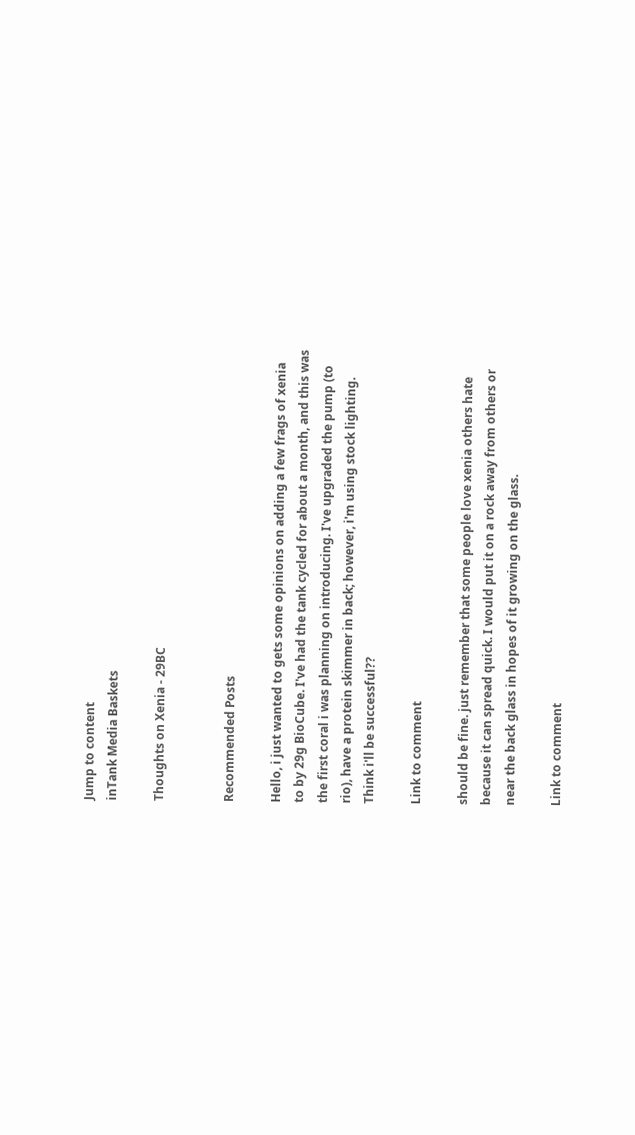Jump to content
inTank Media Baskets

Thoughts on Xenia - 29BC


Recommended Posts

Hello, i just wanted to gets some opinions on adding a few frags of xenia to by 29g BioCube. I've had the tank cycled for about a month, and this was the first coral i was planning on introducing. I've upgraded the pump (to rio), have a protein skimmer in back; however, i'm using stock lighting. Think i'll be successful??

Link to comment

should be fine. just remember that some people love xenia others hate because it can spread quick. I would put it on a rock away from others or near the back glass in hopes of it growing on the glass.

Link to comment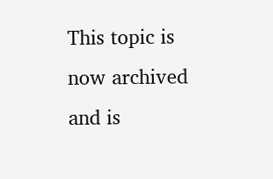This topic is now archived and is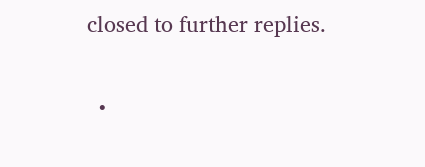closed to further replies.

  •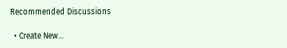Recommended Discussions

  • Create New...